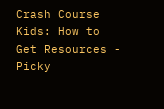Crash Course Kids: How to Get Resources - Picky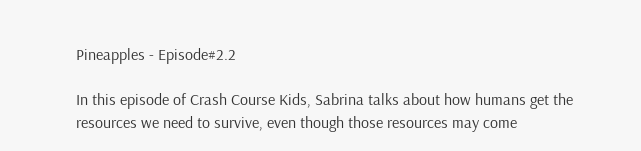Pineapples - Episode#2.2

In this episode of Crash Course Kids, Sabrina talks about how humans get the resources we need to survive, even though those resources may come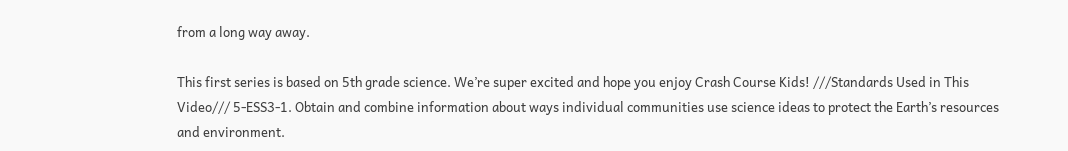from a long way away.

This first series is based on 5th grade science. We’re super excited and hope you enjoy Crash Course Kids! ///Standards Used in This Video/// 5-ESS3-1. Obtain and combine information about ways individual communities use science ideas to protect the Earth’s resources and environment.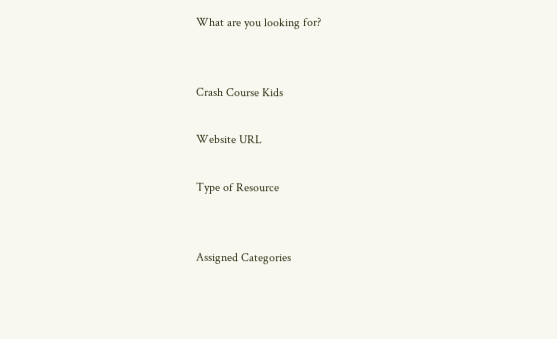What are you looking for?


Crash Course Kids

Website URL

Type of Resource


Assigned Categories